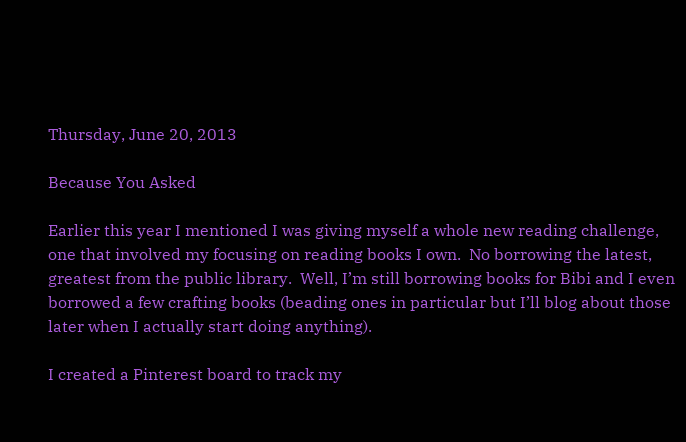Thursday, June 20, 2013

Because You Asked

Earlier this year I mentioned I was giving myself a whole new reading challenge, one that involved my focusing on reading books I own.  No borrowing the latest, greatest from the public library.  Well, I’m still borrowing books for Bibi and I even borrowed a few crafting books (beading ones in particular but I’ll blog about those later when I actually start doing anything).

I created a Pinterest board to track my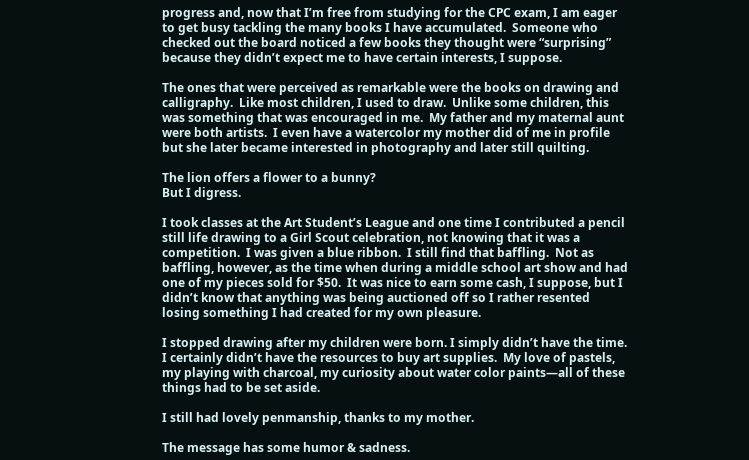progress and, now that I’m free from studying for the CPC exam, I am eager to get busy tackling the many books I have accumulated.  Someone who checked out the board noticed a few books they thought were “surprising” because they didn’t expect me to have certain interests, I suppose.

The ones that were perceived as remarkable were the books on drawing and calligraphy.  Like most children, I used to draw.  Unlike some children, this was something that was encouraged in me.  My father and my maternal aunt were both artists.  I even have a watercolor my mother did of me in profile but she later became interested in photography and later still quilting.

The lion offers a flower to a bunny?
But I digress.

I took classes at the Art Student’s League and one time I contributed a pencil still life drawing to a Girl Scout celebration, not knowing that it was a competition.  I was given a blue ribbon.  I still find that baffling.  Not as baffling, however, as the time when during a middle school art show and had one of my pieces sold for $50.  It was nice to earn some cash, I suppose, but I didn’t know that anything was being auctioned off so I rather resented losing something I had created for my own pleasure.

I stopped drawing after my children were born. I simply didn’t have the time.  I certainly didn’t have the resources to buy art supplies.  My love of pastels, my playing with charcoal, my curiosity about water color paints—all of these things had to be set aside.

I still had lovely penmanship, thanks to my mother.

The message has some humor & sadness.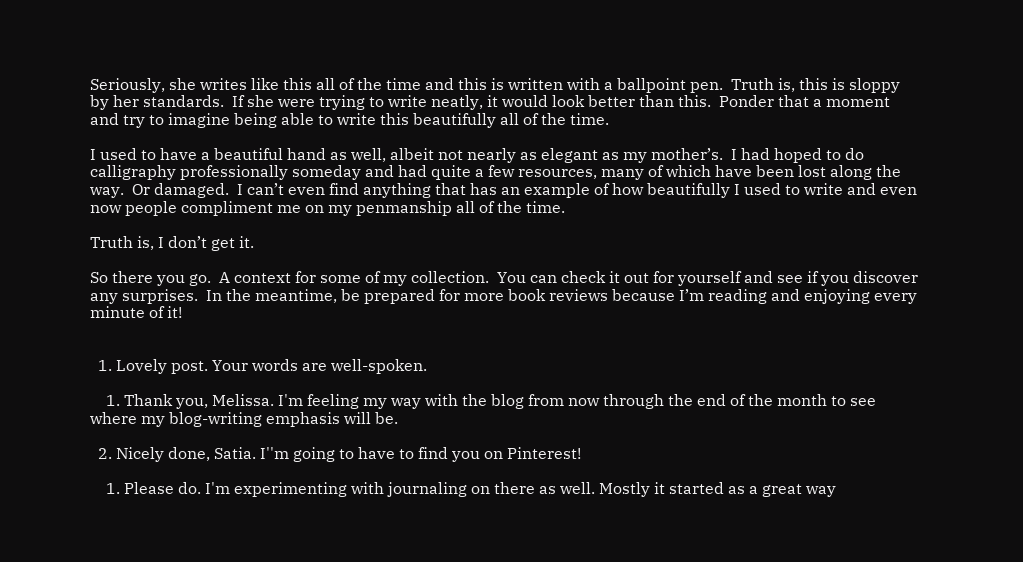Seriously, she writes like this all of the time and this is written with a ballpoint pen.  Truth is, this is sloppy by her standards.  If she were trying to write neatly, it would look better than this.  Ponder that a moment and try to imagine being able to write this beautifully all of the time.

I used to have a beautiful hand as well, albeit not nearly as elegant as my mother’s.  I had hoped to do calligraphy professionally someday and had quite a few resources, many of which have been lost along the way.  Or damaged.  I can’t even find anything that has an example of how beautifully I used to write and even now people compliment me on my penmanship all of the time.

Truth is, I don’t get it.

So there you go.  A context for some of my collection.  You can check it out for yourself and see if you discover any surprises.  In the meantime, be prepared for more book reviews because I’m reading and enjoying every minute of it!


  1. Lovely post. Your words are well-spoken.

    1. Thank you, Melissa. I'm feeling my way with the blog from now through the end of the month to see where my blog-writing emphasis will be.

  2. Nicely done, Satia. I''m going to have to find you on Pinterest!

    1. Please do. I'm experimenting with journaling on there as well. Mostly it started as a great way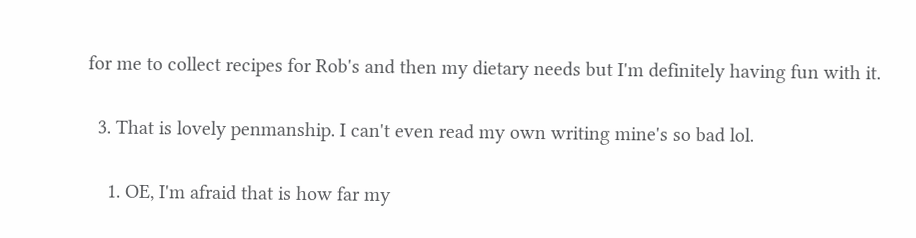for me to collect recipes for Rob's and then my dietary needs but I'm definitely having fun with it.

  3. That is lovely penmanship. I can't even read my own writing mine's so bad lol.

    1. OE, I'm afraid that is how far my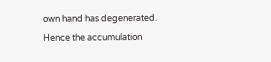own hand has degenerated. Hence the accumulation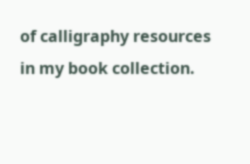of calligraphy resources in my book collection.